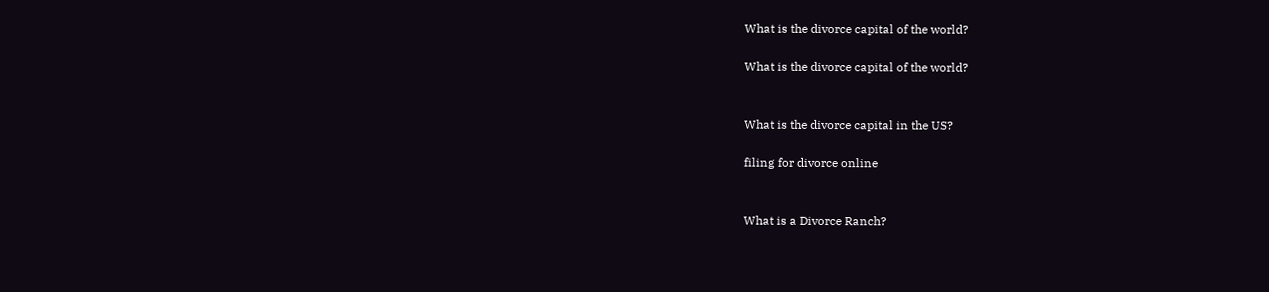What is the divorce capital of the world?

What is the divorce capital of the world?


What is the divorce capital in the US?

filing for divorce online


What is a Divorce Ranch?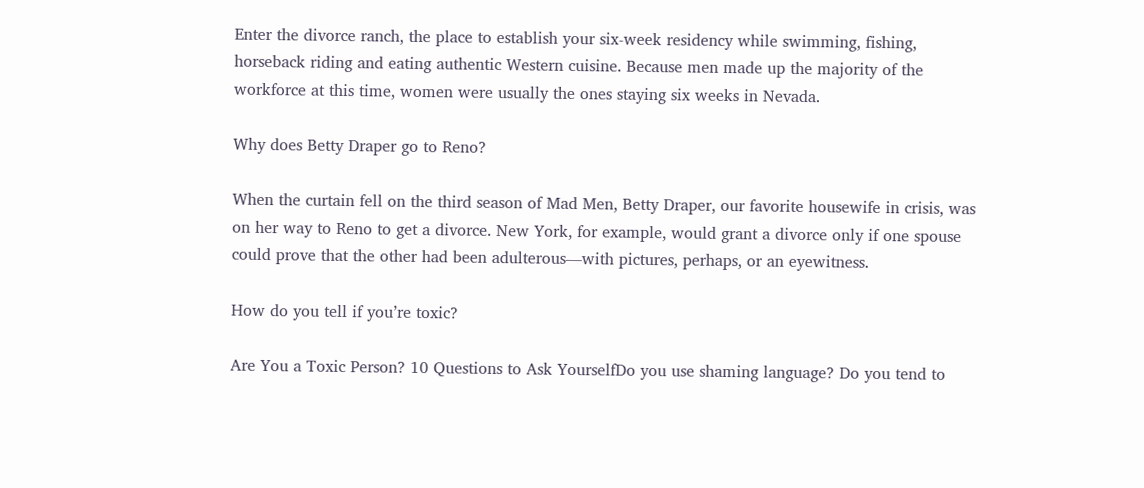Enter the divorce ranch, the place to establish your six-week residency while swimming, fishing, horseback riding and eating authentic Western cuisine. Because men made up the majority of the workforce at this time, women were usually the ones staying six weeks in Nevada.

Why does Betty Draper go to Reno?

When the curtain fell on the third season of Mad Men, Betty Draper, our favorite housewife in crisis, was on her way to Reno to get a divorce. New York, for example, would grant a divorce only if one spouse could prove that the other had been adulterous—with pictures, perhaps, or an eyewitness.

How do you tell if you’re toxic?

Are You a Toxic Person? 10 Questions to Ask YourselfDo you use shaming language? Do you tend to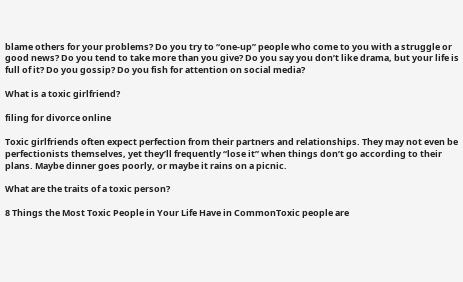blame others for your problems? Do you try to “one-up” people who come to you with a struggle or good news? Do you tend to take more than you give? Do you say you don’t like drama, but your life is full of it? Do you gossip? Do you fish for attention on social media?

What is a toxic girlfriend?

filing for divorce online

Toxic girlfriends often expect perfection from their partners and relationships. They may not even be perfectionists themselves, yet they’ll frequently “lose it” when things don’t go according to their plans. Maybe dinner goes poorly, or maybe it rains on a picnic.

What are the traits of a toxic person?

8 Things the Most Toxic People in Your Life Have in CommonToxic people are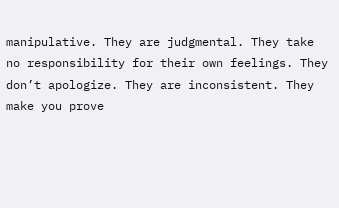manipulative. They are judgmental. They take no responsibility for their own feelings. They don’t apologize. They are inconsistent. They make you prove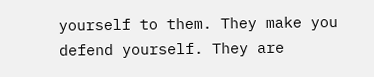yourself to them. They make you defend yourself. They are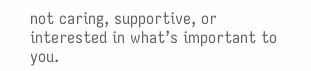not caring, supportive, or interested in what’s important to you.